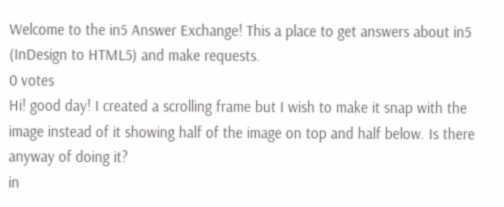Welcome to the in5 Answer Exchange! This a place to get answers about in5 (InDesign to HTML5) and make requests.
0 votes
Hi! good day! I created a scrolling frame but I wish to make it snap with the image instead of it showing half of the image on top and half below. Is there anyway of doing it?
in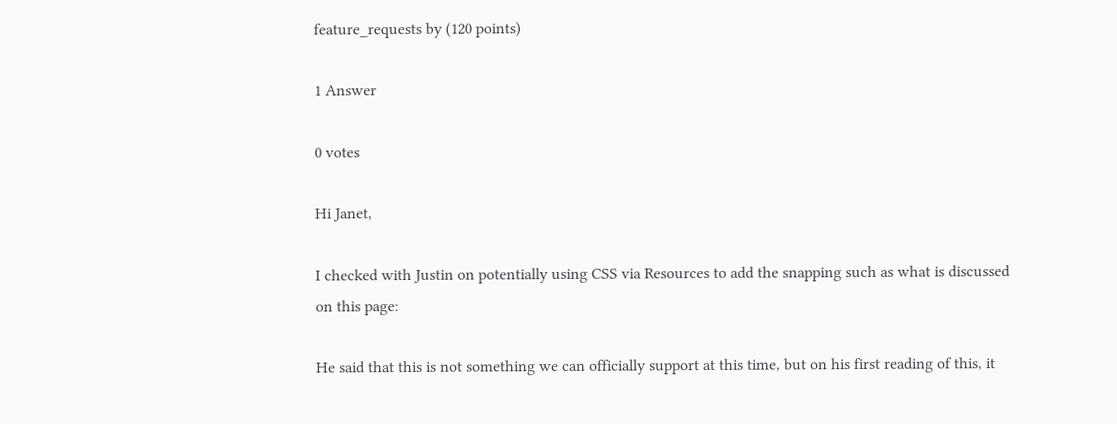feature_requests by (120 points)

1 Answer

0 votes

Hi Janet,

I checked with Justin on potentially using CSS via Resources to add the snapping such as what is discussed on this page:

He said that this is not something we can officially support at this time, but on his first reading of this, it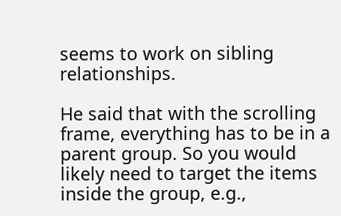seems to work on sibling relationships.

He said that with the scrolling frame, everything has to be in a parent group. So you would likely need to target the items inside the group, e.g.,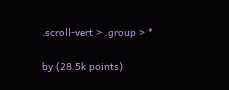.scroll-vert > .group > *

by (28.5k points)